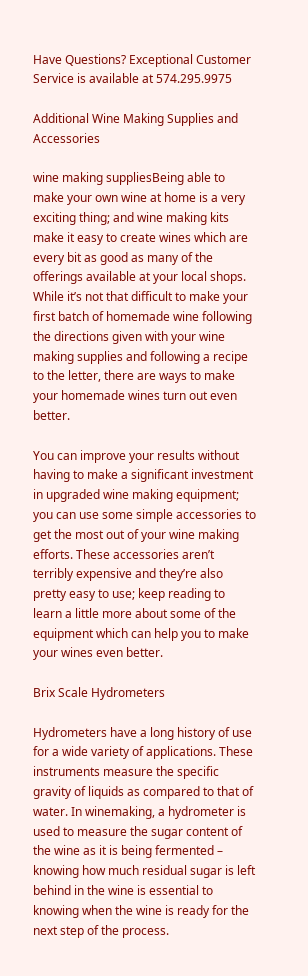Have Questions? Exceptional Customer Service is available at 574.295.9975

Additional Wine Making Supplies and Accessories

wine making suppliesBeing able to make your own wine at home is a very exciting thing; and wine making kits make it easy to create wines which are every bit as good as many of the offerings available at your local shops. While it’s not that difficult to make your first batch of homemade wine following the directions given with your wine making supplies and following a recipe to the letter, there are ways to make your homemade wines turn out even better.

You can improve your results without having to make a significant investment in upgraded wine making equipment; you can use some simple accessories to get the most out of your wine making efforts. These accessories aren’t terribly expensive and they’re also pretty easy to use; keep reading to learn a little more about some of the equipment which can help you to make your wines even better.

Brix Scale Hydrometers

Hydrometers have a long history of use for a wide variety of applications. These instruments measure the specific gravity of liquids as compared to that of water. In winemaking, a hydrometer is used to measure the sugar content of the wine as it is being fermented – knowing how much residual sugar is left behind in the wine is essential to knowing when the wine is ready for the next step of the process.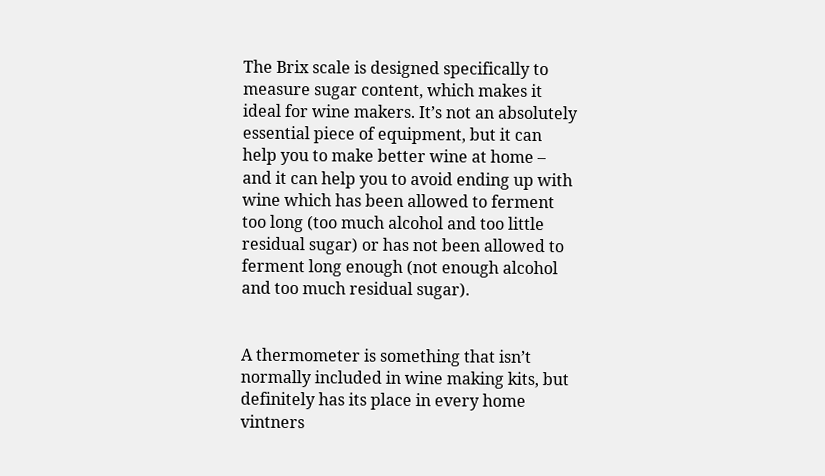The Brix scale is designed specifically to measure sugar content, which makes it ideal for wine makers. It’s not an absolutely essential piece of equipment, but it can help you to make better wine at home – and it can help you to avoid ending up with wine which has been allowed to ferment too long (too much alcohol and too little residual sugar) or has not been allowed to ferment long enough (not enough alcohol and too much residual sugar).


A thermometer is something that isn’t normally included in wine making kits, but definitely has its place in every home vintners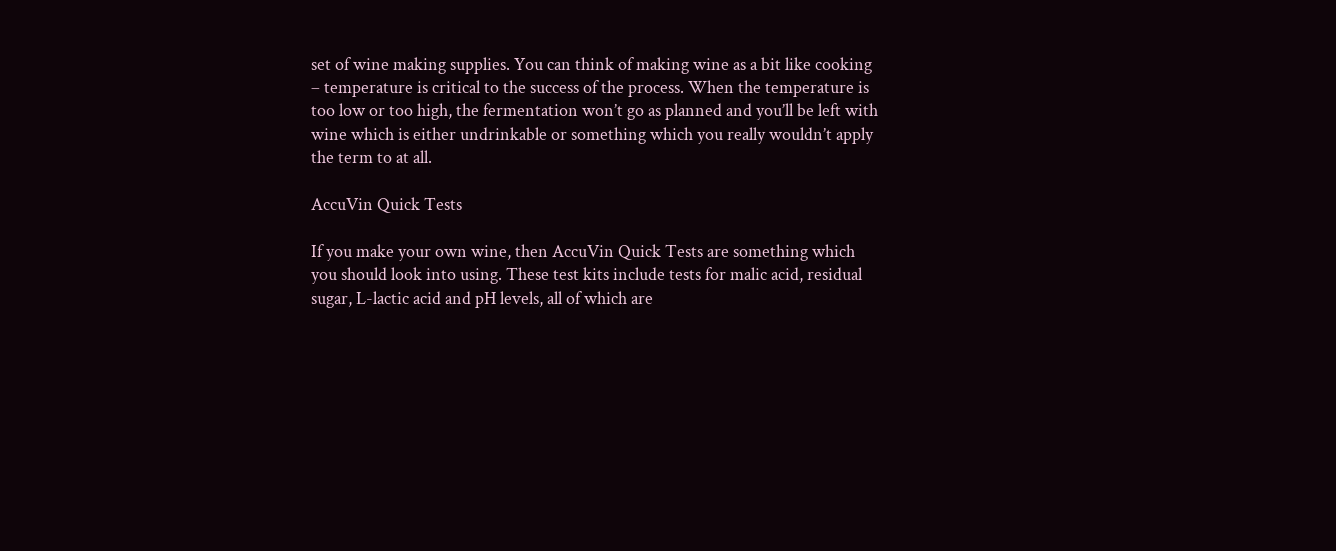set of wine making supplies. You can think of making wine as a bit like cooking – temperature is critical to the success of the process. When the temperature is too low or too high, the fermentation won’t go as planned and you’ll be left with wine which is either undrinkable or something which you really wouldn’t apply the term to at all.

AccuVin Quick Tests

If you make your own wine, then AccuVin Quick Tests are something which you should look into using. These test kits include tests for malic acid, residual sugar, L-lactic acid and pH levels, all of which are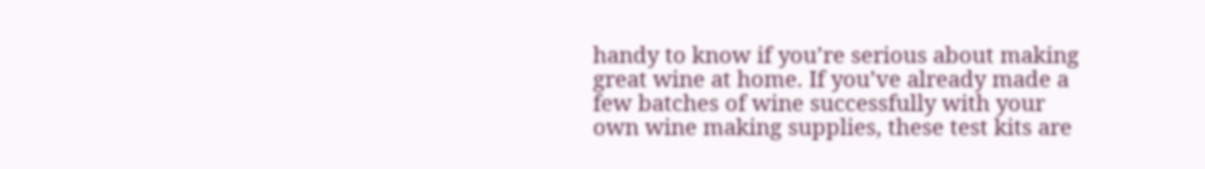handy to know if you’re serious about making great wine at home. If you’ve already made a few batches of wine successfully with your own wine making supplies, these test kits are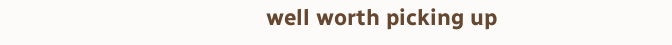well worth picking up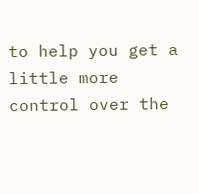to help you get a little more control over the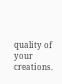quality of your creations.